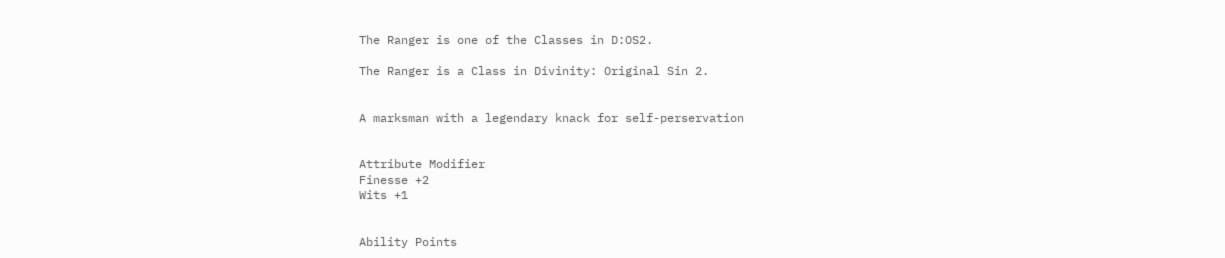The Ranger is one of the Classes in D:OS2.

The Ranger is a Class in Divinity: Original Sin 2.


A marksman with a legendary knack for self-perservation


Attribute Modifier
Finesse +2
Wits +1


Ability Points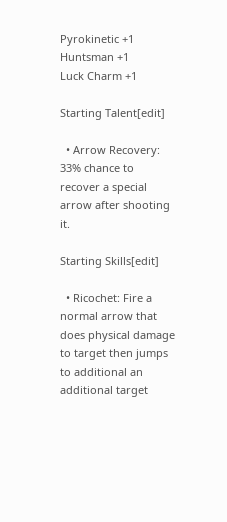Pyrokinetic +1
Huntsman +1
Luck Charm +1

Starting Talent[edit]

  • Arrow Recovery: 33% chance to recover a special arrow after shooting it.

Starting Skills[edit]

  • Ricochet: Fire a normal arrow that does physical damage to target then jumps to additional an additional target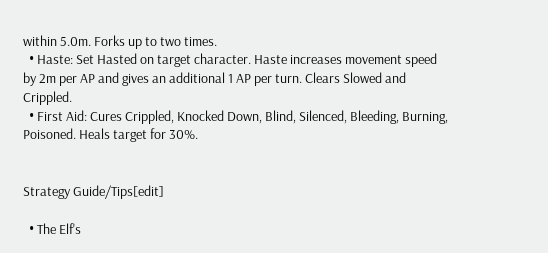within 5.0m. Forks up to two times.
  • Haste: Set Hasted on target character. Haste increases movement speed by 2m per AP and gives an additional 1 AP per turn. Clears Slowed and Crippled.
  • First Aid: Cures Crippled, Knocked Down, Blind, Silenced, Bleeding, Burning, Poisoned. Heals target for 30%.


Strategy Guide/Tips[edit]

  • The Elf's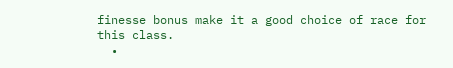finesse bonus make it a good choice of race for this class.
  •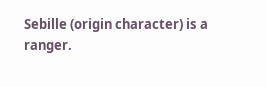Sebille (origin character) is a ranger.